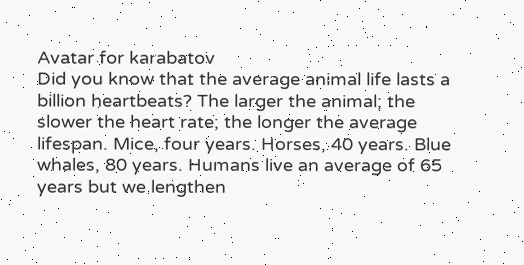Avatar for karabatov
Did you know that the average animal life lasts a billion heartbeats? The larger the animal; the slower the heart rate; the longer the average lifespan. Mice, four years. Horses, 40 years. Blue whales, 80 years. Humans live an average of 65 years but we lengthen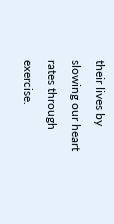their lives by slowing our heart rates through exercise.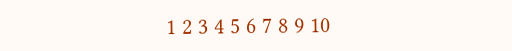1 2 3 4 5 6 7 8 9 10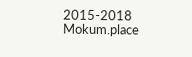2015-2018 Mokum.place